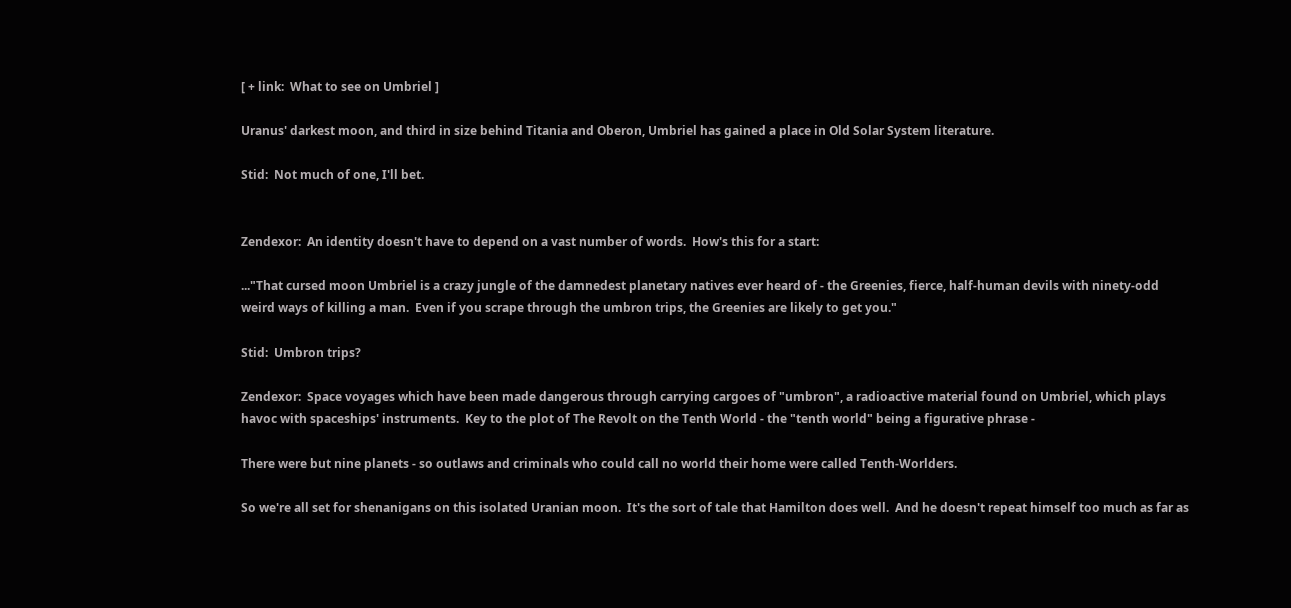[ + link:  What to see on Umbriel ]

Uranus' darkest moon, and third in size behind Titania and Oberon, Umbriel has gained a place in Old Solar System literature.

Stid:  Not much of one, I'll bet.


Zendexor:  An identity doesn't have to depend on a vast number of words.  How's this for a start:

..."That cursed moon Umbriel is a crazy jungle of the damnedest planetary natives ever heard of - the Greenies, fierce, half-human devils with ninety-odd weird ways of killing a man.  Even if you scrape through the umbron trips, the Greenies are likely to get you."

Stid:  Umbron trips?

Zendexor:  Space voyages which have been made dangerous through carrying cargoes of "umbron", a radioactive material found on Umbriel, which plays havoc with spaceships' instruments.  Key to the plot of The Revolt on the Tenth World - the "tenth world" being a figurative phrase -

There were but nine planets - so outlaws and criminals who could call no world their home were called Tenth-Worlders.

So we're all set for shenanigans on this isolated Uranian moon.  It's the sort of tale that Hamilton does well.  And he doesn't repeat himself too much as far as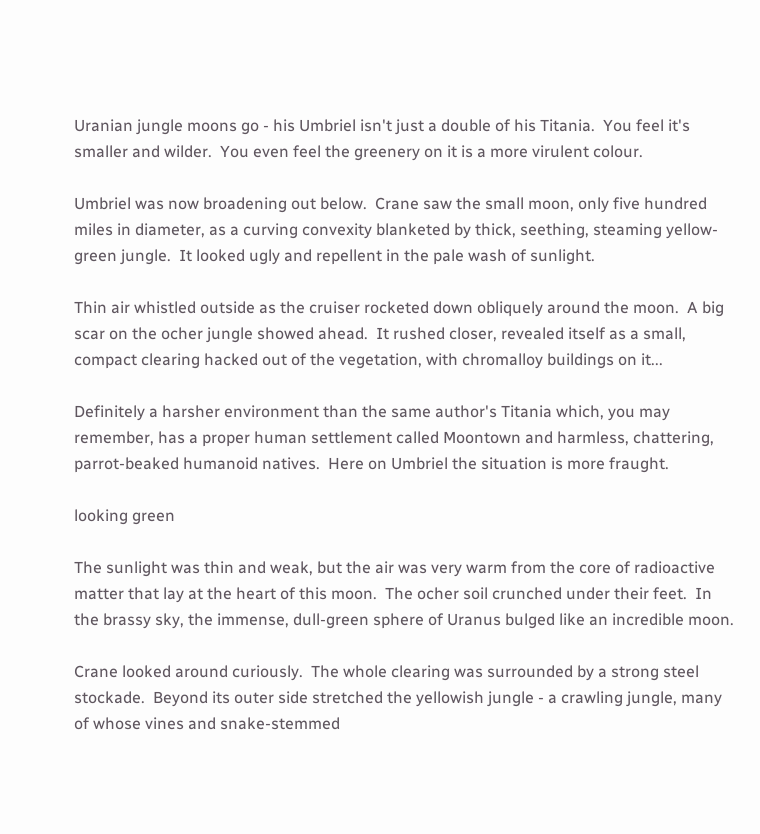Uranian jungle moons go - his Umbriel isn't just a double of his Titania.  You feel it's smaller and wilder.  You even feel the greenery on it is a more virulent colour.

Umbriel was now broadening out below.  Crane saw the small moon, only five hundred miles in diameter, as a curving convexity blanketed by thick, seething, steaming yellow-green jungle.  It looked ugly and repellent in the pale wash of sunlight.

Thin air whistled outside as the cruiser rocketed down obliquely around the moon.  A big scar on the ocher jungle showed ahead.  It rushed closer, revealed itself as a small, compact clearing hacked out of the vegetation, with chromalloy buildings on it...

Definitely a harsher environment than the same author's Titania which, you may remember, has a proper human settlement called Moontown and harmless, chattering, parrot-beaked humanoid natives.  Here on Umbriel the situation is more fraught.

looking green

The sunlight was thin and weak, but the air was very warm from the core of radioactive matter that lay at the heart of this moon.  The ocher soil crunched under their feet.  In the brassy sky, the immense, dull-green sphere of Uranus bulged like an incredible moon.

Crane looked around curiously.  The whole clearing was surrounded by a strong steel stockade.  Beyond its outer side stretched the yellowish jungle - a crawling jungle, many of whose vines and snake-stemmed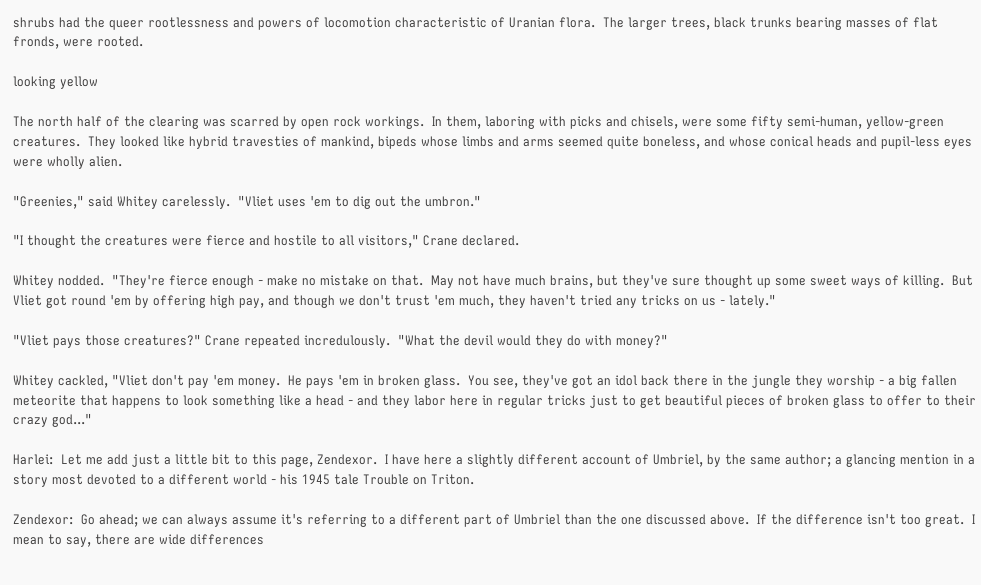shrubs had the queer rootlessness and powers of locomotion characteristic of Uranian flora.  The larger trees, black trunks bearing masses of flat fronds, were rooted.

looking yellow

The north half of the clearing was scarred by open rock workings.  In them, laboring with picks and chisels, were some fifty semi-human, yellow-green creatures.  They looked like hybrid travesties of mankind, bipeds whose limbs and arms seemed quite boneless, and whose conical heads and pupil-less eyes were wholly alien.

"Greenies," said Whitey carelessly.  "Vliet uses 'em to dig out the umbron."

"I thought the creatures were fierce and hostile to all visitors," Crane declared.

Whitey nodded.  "They're fierce enough - make no mistake on that.  May not have much brains, but they've sure thought up some sweet ways of killing.  But Vliet got round 'em by offering high pay, and though we don't trust 'em much, they haven't tried any tricks on us - lately."

"Vliet pays those creatures?" Crane repeated incredulously.  "What the devil would they do with money?"

Whitey cackled, "Vliet don't pay 'em money.  He pays 'em in broken glass.  You see, they've got an idol back there in the jungle they worship - a big fallen meteorite that happens to look something like a head - and they labor here in regular tricks just to get beautiful pieces of broken glass to offer to their crazy god..."

Harlei:  Let me add just a little bit to this page, Zendexor.  I have here a slightly different account of Umbriel, by the same author; a glancing mention in a story most devoted to a different world - his 1945 tale Trouble on Triton.

Zendexor:  Go ahead; we can always assume it's referring to a different part of Umbriel than the one discussed above.  If the difference isn't too great.  I mean to say, there are wide differences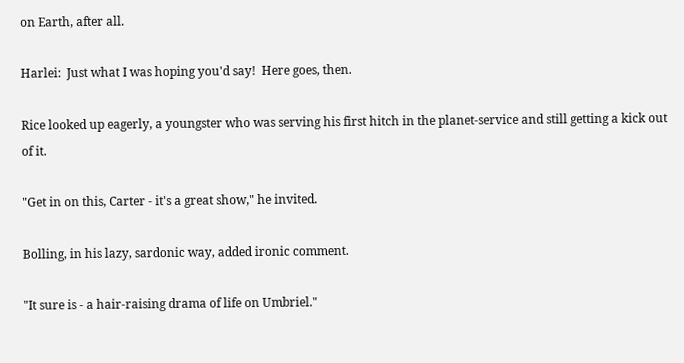on Earth, after all.

Harlei:  Just what I was hoping you'd say!  Here goes, then.

Rice looked up eagerly, a youngster who was serving his first hitch in the planet-service and still getting a kick out of it.

"Get in on this, Carter - it's a great show," he invited.

Bolling, in his lazy, sardonic way, added ironic comment.

"It sure is - a hair-raising drama of life on Umbriel."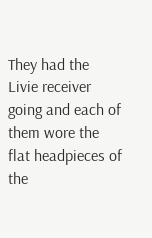They had the Livie receiver going and each of them wore the flat headpieces of the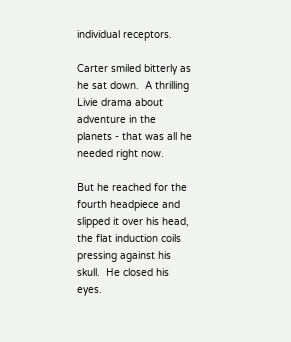individual receptors.

Carter smiled bitterly as he sat down.  A thrilling Livie drama about adventure in the planets - that was all he needed right now.

But he reached for the fourth headpiece and slipped it over his head, the flat induction coils pressing against his skull.  He closed his eyes.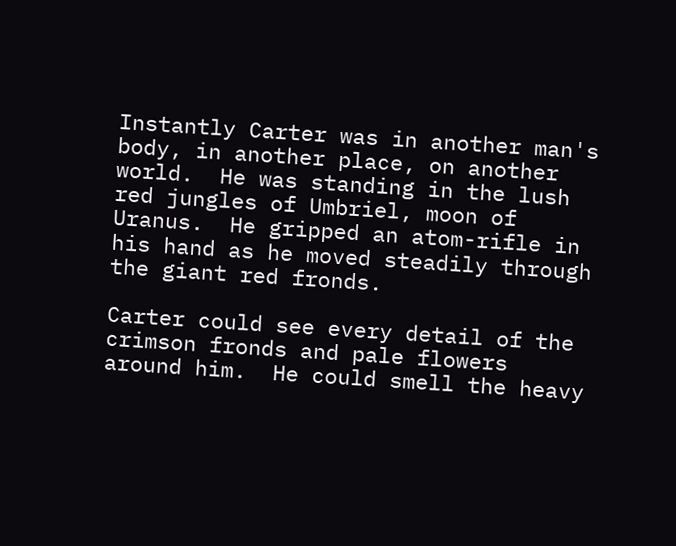Instantly Carter was in another man's body, in another place, on another world.  He was standing in the lush red jungles of Umbriel, moon of Uranus.  He gripped an atom-rifle in his hand as he moved steadily through the giant red fronds.

Carter could see every detail of the crimson fronds and pale flowers around him.  He could smell the heavy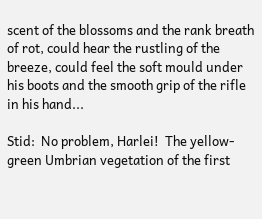scent of the blossoms and the rank breath of rot, could hear the rustling of the breeze, could feel the soft mould under his boots and the smooth grip of the rifle in his hand...

Stid:  No problem, Harlei!  The yellow-green Umbrian vegetation of the first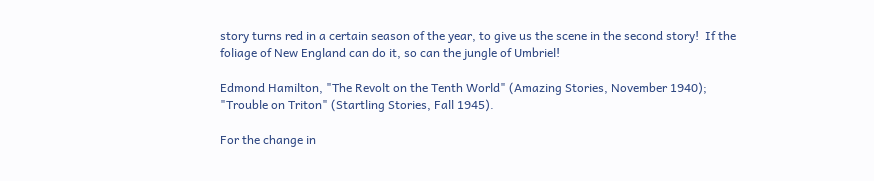story turns red in a certain season of the year, to give us the scene in the second story!  If the foliage of New England can do it, so can the jungle of Umbriel!

Edmond Hamilton, "The Revolt on the Tenth World" (Amazing Stories, November 1940); "Trouble on Triton" (Startling Stories, Fall 1945).

For the change in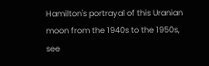Hamilton's portrayal of this Uranian moon from the 1940s to the 1950s, see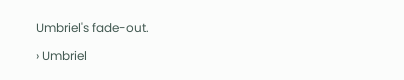Umbriel's fade-out.

› Umbriel